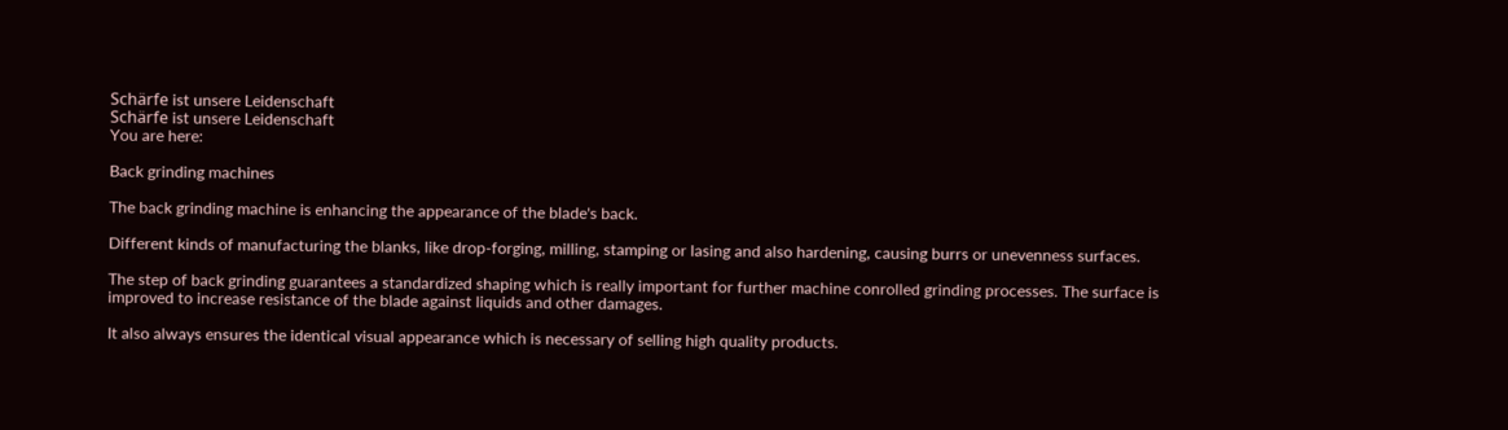Schärfe ist unsere Leidenschaft
Schärfe ist unsere Leidenschaft
You are here:

Back grinding machines

The back grinding machine is enhancing the appearance of the blade's back.

Different kinds of manufacturing the blanks, like drop-forging, milling, stamping or lasing and also hardening, causing burrs or unevenness surfaces.

The step of back grinding guarantees a standardized shaping which is really important for further machine conrolled grinding processes. The surface is improved to increase resistance of the blade against liquids and other damages.

It also always ensures the identical visual appearance which is necessary of selling high quality products.